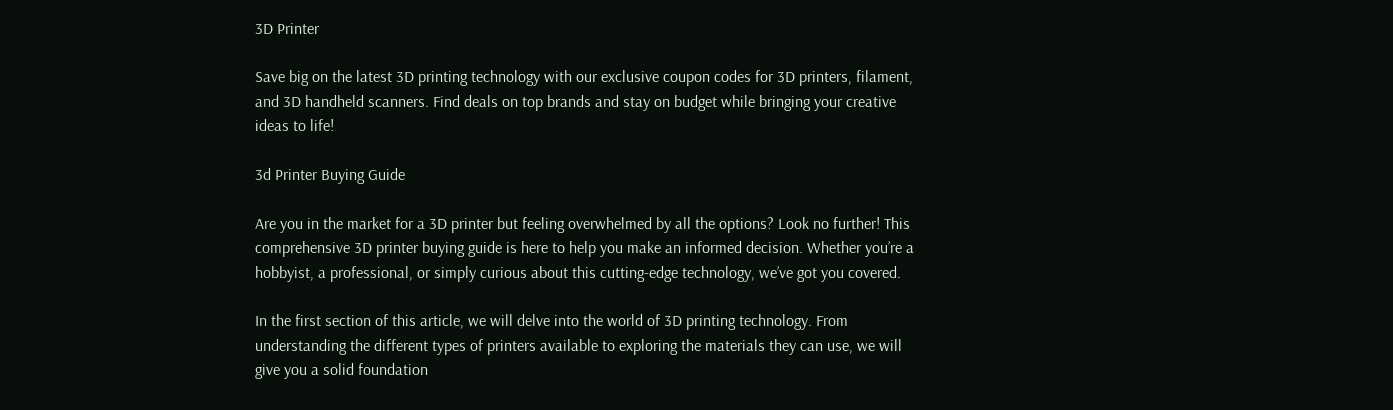3D Printer

Save big on the latest 3D printing technology with our exclusive coupon codes for 3D printers, filament, and 3D handheld scanners. Find deals on top brands and stay on budget while bringing your creative ideas to life!

3d Printer Buying Guide

Are you in the market for a 3D printer but feeling overwhelmed by all the options? Look no further! This comprehensive 3D printer buying guide is here to help you make an informed decision. Whether you’re a hobbyist, a professional, or simply curious about this cutting-edge technology, we’ve got you covered.

In the first section of this article, we will delve into the world of 3D printing technology. From understanding the different types of printers available to exploring the materials they can use, we will give you a solid foundation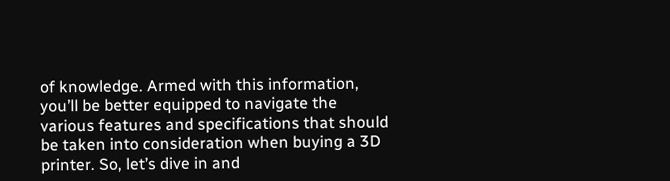of knowledge. Armed with this information, you’ll be better equipped to navigate the various features and specifications that should be taken into consideration when buying a 3D printer. So, let’s dive in and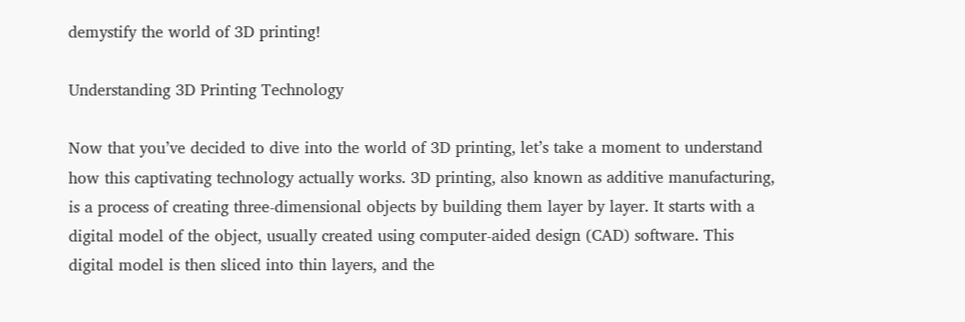demystify the world of 3D printing!

Understanding 3D Printing Technology

Now that you’ve decided to dive into the world of 3D printing, let’s take a moment to understand how this captivating technology actually works. 3D printing, also known as additive manufacturing, is a process of creating three-dimensional objects by building them layer by layer. It starts with a digital model of the object, usually created using computer-aided design (CAD) software. This digital model is then sliced into thin layers, and the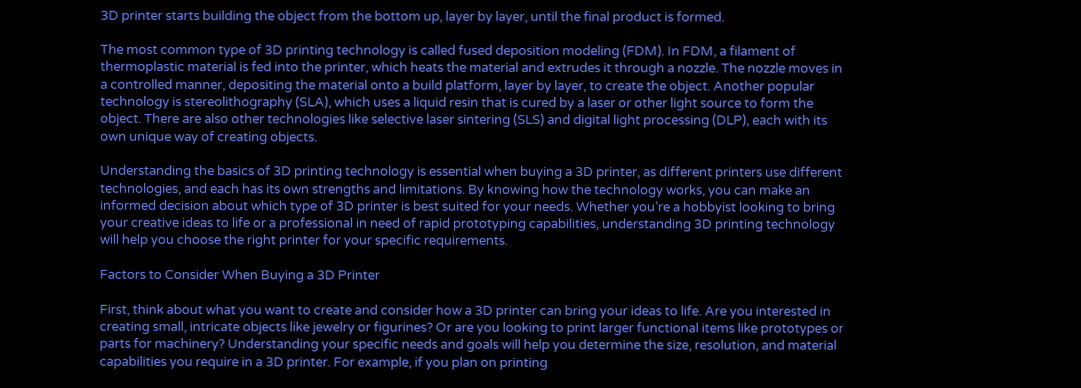3D printer starts building the object from the bottom up, layer by layer, until the final product is formed.

The most common type of 3D printing technology is called fused deposition modeling (FDM). In FDM, a filament of thermoplastic material is fed into the printer, which heats the material and extrudes it through a nozzle. The nozzle moves in a controlled manner, depositing the material onto a build platform, layer by layer, to create the object. Another popular technology is stereolithography (SLA), which uses a liquid resin that is cured by a laser or other light source to form the object. There are also other technologies like selective laser sintering (SLS) and digital light processing (DLP), each with its own unique way of creating objects.

Understanding the basics of 3D printing technology is essential when buying a 3D printer, as different printers use different technologies, and each has its own strengths and limitations. By knowing how the technology works, you can make an informed decision about which type of 3D printer is best suited for your needs. Whether you’re a hobbyist looking to bring your creative ideas to life or a professional in need of rapid prototyping capabilities, understanding 3D printing technology will help you choose the right printer for your specific requirements.

Factors to Consider When Buying a 3D Printer

First, think about what you want to create and consider how a 3D printer can bring your ideas to life. Are you interested in creating small, intricate objects like jewelry or figurines? Or are you looking to print larger functional items like prototypes or parts for machinery? Understanding your specific needs and goals will help you determine the size, resolution, and material capabilities you require in a 3D printer. For example, if you plan on printing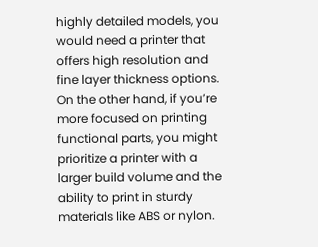highly detailed models, you would need a printer that offers high resolution and fine layer thickness options. On the other hand, if you’re more focused on printing functional parts, you might prioritize a printer with a larger build volume and the ability to print in sturdy materials like ABS or nylon.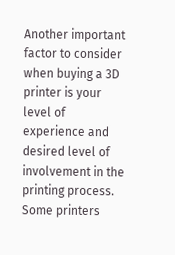Another important factor to consider when buying a 3D printer is your level of experience and desired level of involvement in the printing process. Some printers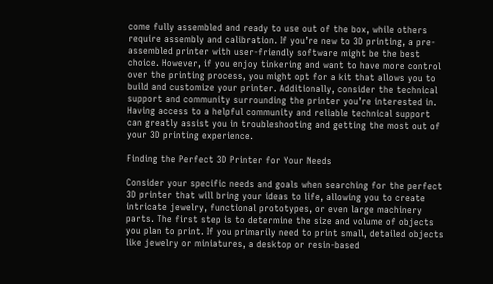come fully assembled and ready to use out of the box, while others require assembly and calibration. If you’re new to 3D printing, a pre-assembled printer with user-friendly software might be the best choice. However, if you enjoy tinkering and want to have more control over the printing process, you might opt for a kit that allows you to build and customize your printer. Additionally, consider the technical support and community surrounding the printer you’re interested in. Having access to a helpful community and reliable technical support can greatly assist you in troubleshooting and getting the most out of your 3D printing experience.

Finding the Perfect 3D Printer for Your Needs

Consider your specific needs and goals when searching for the perfect 3D printer that will bring your ideas to life, allowing you to create intricate jewelry, functional prototypes, or even large machinery parts. The first step is to determine the size and volume of objects you plan to print. If you primarily need to print small, detailed objects like jewelry or miniatures, a desktop or resin-based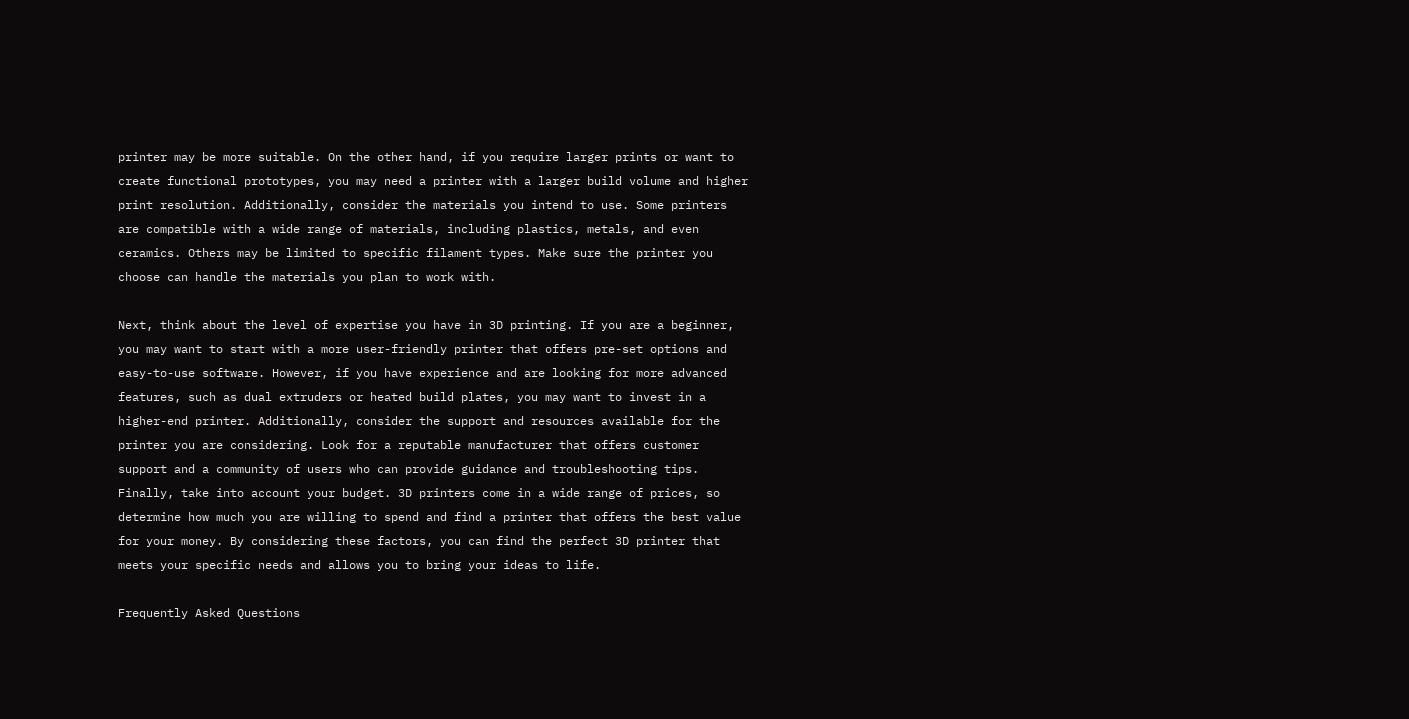printer may be more suitable. On the other hand, if you require larger prints or want to create functional prototypes, you may need a printer with a larger build volume and higher print resolution. Additionally, consider the materials you intend to use. Some printers are compatible with a wide range of materials, including plastics, metals, and even ceramics. Others may be limited to specific filament types. Make sure the printer you choose can handle the materials you plan to work with.

Next, think about the level of expertise you have in 3D printing. If you are a beginner, you may want to start with a more user-friendly printer that offers pre-set options and easy-to-use software. However, if you have experience and are looking for more advanced features, such as dual extruders or heated build plates, you may want to invest in a higher-end printer. Additionally, consider the support and resources available for the printer you are considering. Look for a reputable manufacturer that offers customer support and a community of users who can provide guidance and troubleshooting tips. Finally, take into account your budget. 3D printers come in a wide range of prices, so determine how much you are willing to spend and find a printer that offers the best value for your money. By considering these factors, you can find the perfect 3D printer that meets your specific needs and allows you to bring your ideas to life.

Frequently Asked Questions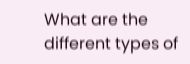What are the different types of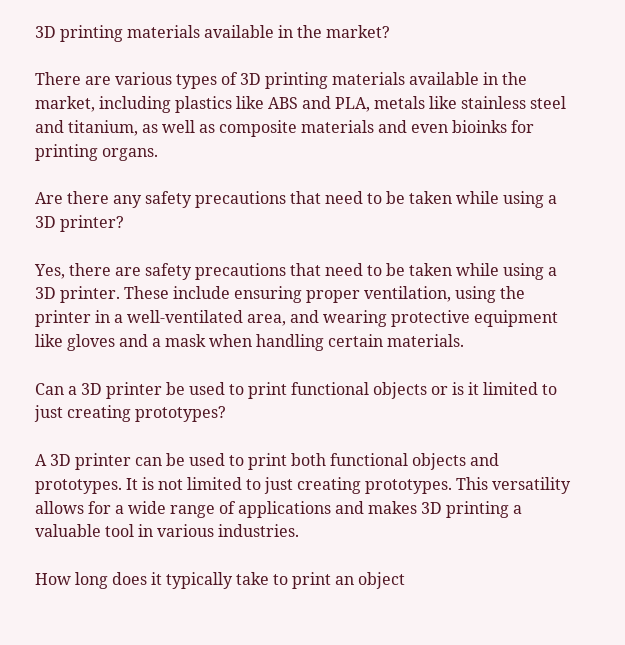3D printing materials available in the market?

There are various types of 3D printing materials available in the market, including plastics like ABS and PLA, metals like stainless steel and titanium, as well as composite materials and even bioinks for printing organs.

Are there any safety precautions that need to be taken while using a 3D printer?

Yes, there are safety precautions that need to be taken while using a 3D printer. These include ensuring proper ventilation, using the printer in a well-ventilated area, and wearing protective equipment like gloves and a mask when handling certain materials.

Can a 3D printer be used to print functional objects or is it limited to just creating prototypes?

A 3D printer can be used to print both functional objects and prototypes. It is not limited to just creating prototypes. This versatility allows for a wide range of applications and makes 3D printing a valuable tool in various industries.

How long does it typically take to print an object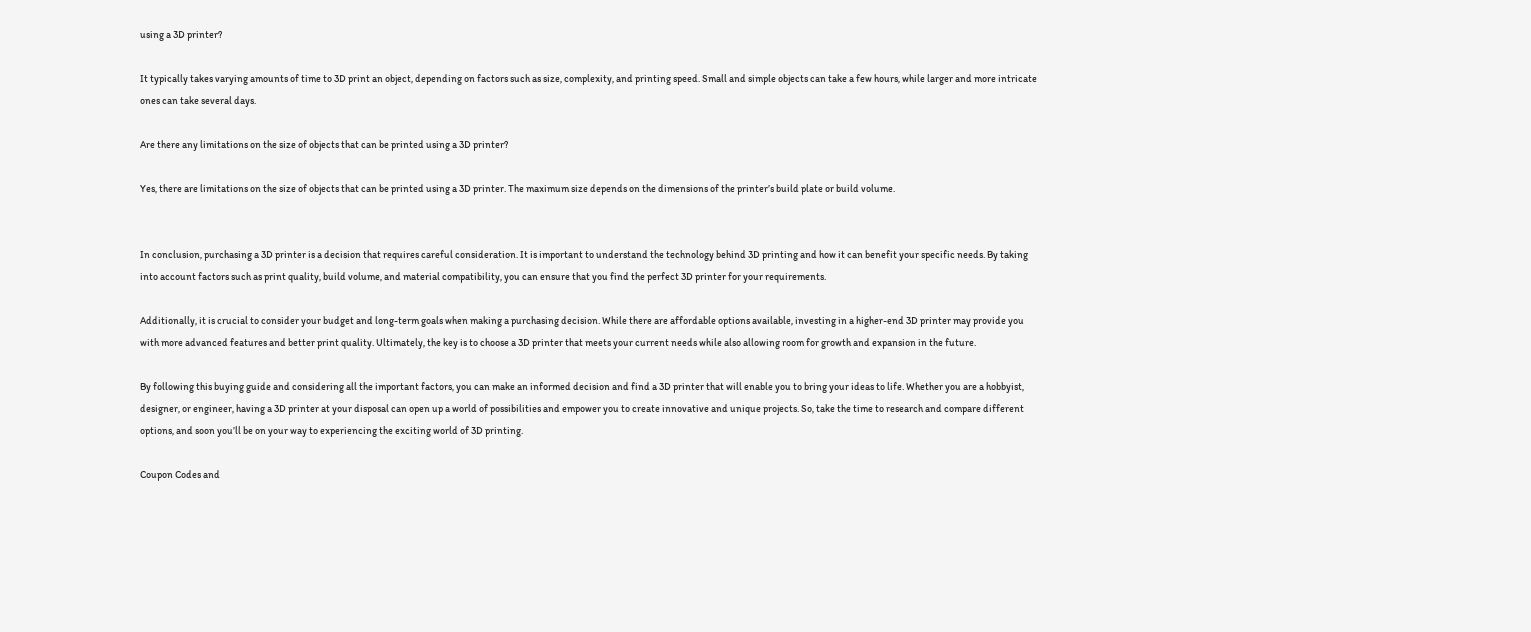using a 3D printer?

It typically takes varying amounts of time to 3D print an object, depending on factors such as size, complexity, and printing speed. Small and simple objects can take a few hours, while larger and more intricate ones can take several days.

Are there any limitations on the size of objects that can be printed using a 3D printer?

Yes, there are limitations on the size of objects that can be printed using a 3D printer. The maximum size depends on the dimensions of the printer’s build plate or build volume.


In conclusion, purchasing a 3D printer is a decision that requires careful consideration. It is important to understand the technology behind 3D printing and how it can benefit your specific needs. By taking into account factors such as print quality, build volume, and material compatibility, you can ensure that you find the perfect 3D printer for your requirements.

Additionally, it is crucial to consider your budget and long-term goals when making a purchasing decision. While there are affordable options available, investing in a higher-end 3D printer may provide you with more advanced features and better print quality. Ultimately, the key is to choose a 3D printer that meets your current needs while also allowing room for growth and expansion in the future.

By following this buying guide and considering all the important factors, you can make an informed decision and find a 3D printer that will enable you to bring your ideas to life. Whether you are a hobbyist, designer, or engineer, having a 3D printer at your disposal can open up a world of possibilities and empower you to create innovative and unique projects. So, take the time to research and compare different options, and soon you’ll be on your way to experiencing the exciting world of 3D printing.

Coupon Codes and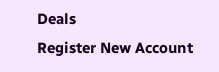Deals
Register New Account